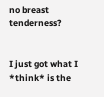no breast tenderness?


I just got what I *think* is the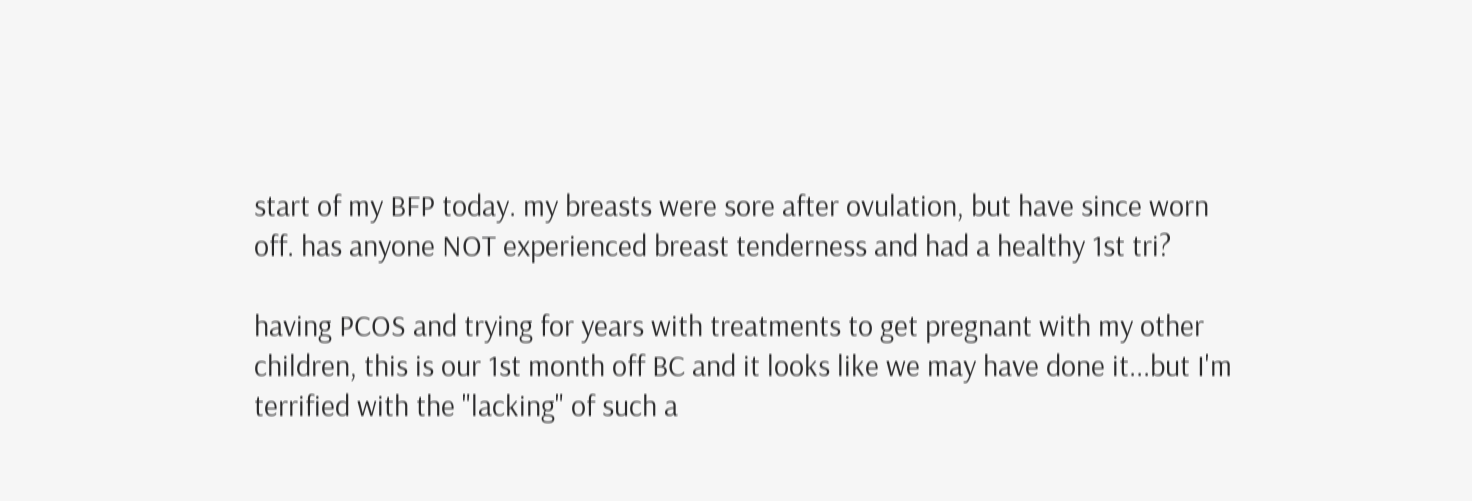start of my BFP today. my breasts were sore after ovulation, but have since worn off. has anyone NOT experienced breast tenderness and had a healthy 1st tri?

having PCOS and trying for years with treatments to get pregnant with my other children, this is our 1st month off BC and it looks like we may have done it...but I'm terrified with the "lacking" of such a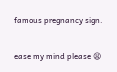famous pregnancy sign.

ease my mind please 😫